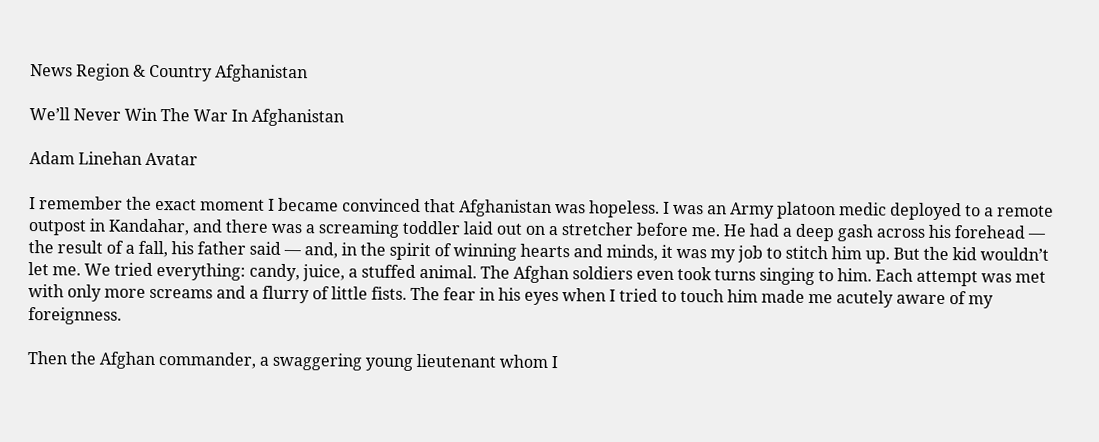News Region & Country Afghanistan

We’ll Never Win The War In Afghanistan

Adam Linehan Avatar

I remember the exact moment I became convinced that Afghanistan was hopeless. I was an Army platoon medic deployed to a remote outpost in Kandahar, and there was a screaming toddler laid out on a stretcher before me. He had a deep gash across his forehead — the result of a fall, his father said — and, in the spirit of winning hearts and minds, it was my job to stitch him up. But the kid wouldn’t let me. We tried everything: candy, juice, a stuffed animal. The Afghan soldiers even took turns singing to him. Each attempt was met with only more screams and a flurry of little fists. The fear in his eyes when I tried to touch him made me acutely aware of my foreignness.

Then the Afghan commander, a swaggering young lieutenant whom I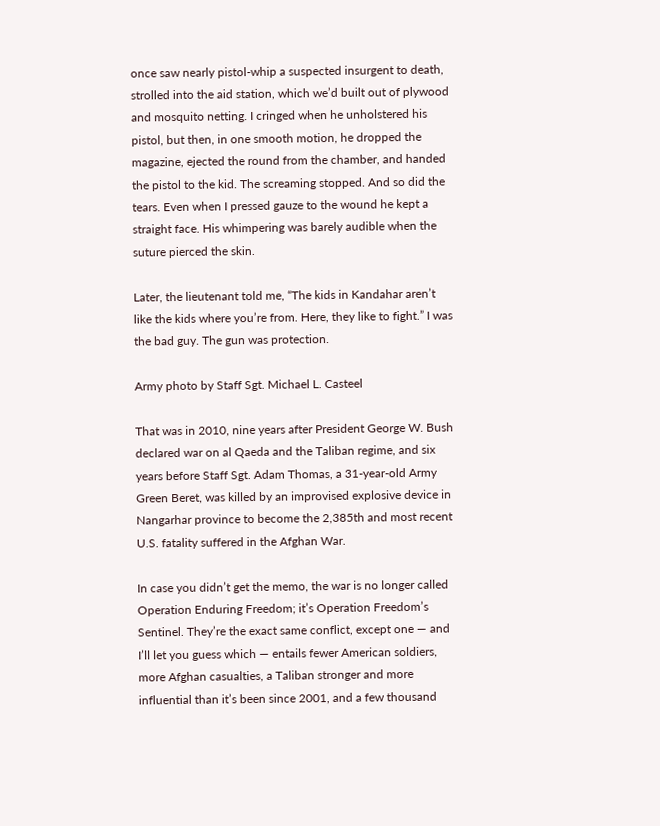once saw nearly pistol-whip a suspected insurgent to death, strolled into the aid station, which we’d built out of plywood and mosquito netting. I cringed when he unholstered his pistol, but then, in one smooth motion, he dropped the magazine, ejected the round from the chamber, and handed the pistol to the kid. The screaming stopped. And so did the tears. Even when I pressed gauze to the wound he kept a straight face. His whimpering was barely audible when the suture pierced the skin.

Later, the lieutenant told me, “The kids in Kandahar aren’t like the kids where you’re from. Here, they like to fight.” I was the bad guy. The gun was protection.

Army photo by Staff Sgt. Michael L. Casteel

That was in 2010, nine years after President George W. Bush declared war on al Qaeda and the Taliban regime, and six years before Staff Sgt. Adam Thomas, a 31-year-old Army Green Beret, was killed by an improvised explosive device in Nangarhar province to become the 2,385th and most recent U.S. fatality suffered in the Afghan War.

In case you didn’t get the memo, the war is no longer called Operation Enduring Freedom; it’s Operation Freedom’s Sentinel. They’re the exact same conflict, except one — and I’ll let you guess which — entails fewer American soldiers, more Afghan casualties, a Taliban stronger and more influential than it’s been since 2001, and a few thousand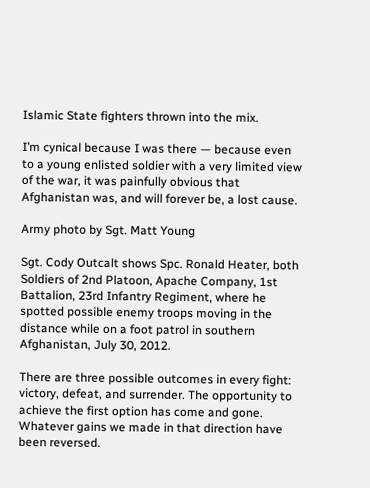Islamic State fighters thrown into the mix.

I’m cynical because I was there — because even to a young enlisted soldier with a very limited view of the war, it was painfully obvious that Afghanistan was, and will forever be, a lost cause.

Army photo by Sgt. Matt Young

Sgt. Cody Outcalt shows Spc. Ronald Heater, both Soldiers of 2nd Platoon, Apache Company, 1st Battalion, 23rd Infantry Regiment, where he spotted possible enemy troops moving in the distance while on a foot patrol in southern Afghanistan, July 30, 2012.

There are three possible outcomes in every fight: victory, defeat, and surrender. The opportunity to achieve the first option has come and gone. Whatever gains we made in that direction have been reversed.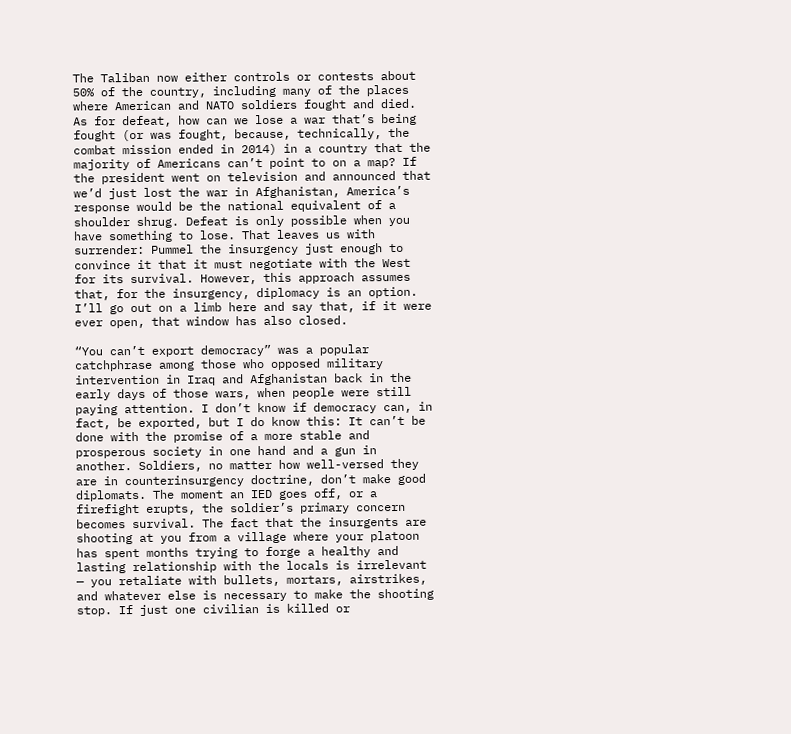The Taliban now either controls or contests about 50% of the country, including many of the places where American and NATO soldiers fought and died. As for defeat, how can we lose a war that’s being fought (or was fought, because, technically, the combat mission ended in 2014) in a country that the majority of Americans can’t point to on a map? If the president went on television and announced that we’d just lost the war in Afghanistan, America’s response would be the national equivalent of a shoulder shrug. Defeat is only possible when you have something to lose. That leaves us with surrender: Pummel the insurgency just enough to convince it that it must negotiate with the West for its survival. However, this approach assumes that, for the insurgency, diplomacy is an option. I’ll go out on a limb here and say that, if it were ever open, that window has also closed.

“You can’t export democracy” was a popular catchphrase among those who opposed military intervention in Iraq and Afghanistan back in the early days of those wars, when people were still paying attention. I don’t know if democracy can, in fact, be exported, but I do know this: It can’t be done with the promise of a more stable and prosperous society in one hand and a gun in another. Soldiers, no matter how well-versed they are in counterinsurgency doctrine, don’t make good diplomats. The moment an IED goes off, or a firefight erupts, the soldier’s primary concern becomes survival. The fact that the insurgents are shooting at you from a village where your platoon has spent months trying to forge a healthy and lasting relationship with the locals is irrelevant — you retaliate with bullets, mortars, airstrikes, and whatever else is necessary to make the shooting stop. If just one civilian is killed or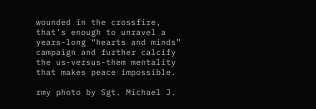wounded in the crossfire, that’s enough to unravel a years-long “hearts and minds” campaign and further calcify the us-versus-them mentality that makes peace impossible.

rmy photo by Sgt. Michael J.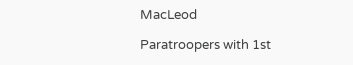MacLeod

Paratroopers with 1st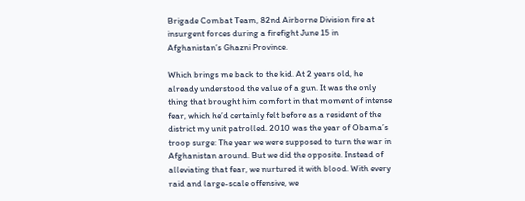Brigade Combat Team, 82nd Airborne Division fire at insurgent forces during a firefight June 15 in Afghanistan’s Ghazni Province.

Which brings me back to the kid. At 2 years old, he already understood the value of a gun. It was the only thing that brought him comfort in that moment of intense fear, which he’d certainly felt before as a resident of the district my unit patrolled. 2010 was the year of Obama’s troop surge: The year we were supposed to turn the war in Afghanistan around. But we did the opposite. Instead of alleviating that fear, we nurtured it with blood. With every raid and large-scale offensive, we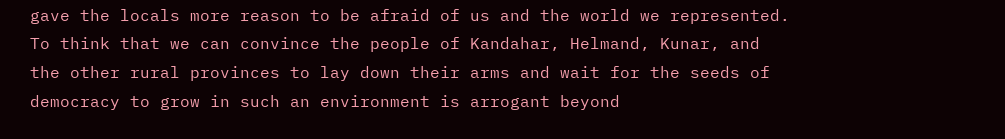gave the locals more reason to be afraid of us and the world we represented. To think that we can convince the people of Kandahar, Helmand, Kunar, and the other rural provinces to lay down their arms and wait for the seeds of democracy to grow in such an environment is arrogant beyond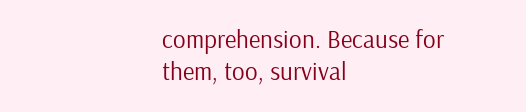comprehension. Because for them, too, survival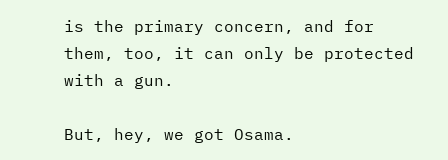is the primary concern, and for them, too, it can only be protected with a gun.

But, hey, we got Osama.